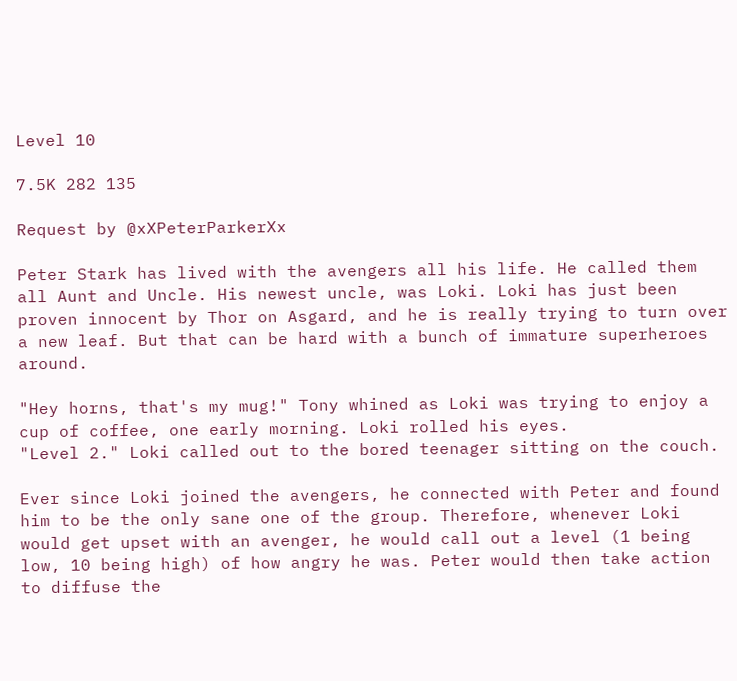Level 10

7.5K 282 135

Request by @xXPeterParkerXx

Peter Stark has lived with the avengers all his life. He called them all Aunt and Uncle. His newest uncle, was Loki. Loki has just been proven innocent by Thor on Asgard, and he is really trying to turn over a new leaf. But that can be hard with a bunch of immature superheroes around.

"Hey horns, that's my mug!" Tony whined as Loki was trying to enjoy a cup of coffee, one early morning. Loki rolled his eyes.
"Level 2." Loki called out to the bored teenager sitting on the couch.

Ever since Loki joined the avengers, he connected with Peter and found him to be the only sane one of the group. Therefore, whenever Loki would get upset with an avenger, he would call out a level (1 being low, 10 being high) of how angry he was. Peter would then take action to diffuse the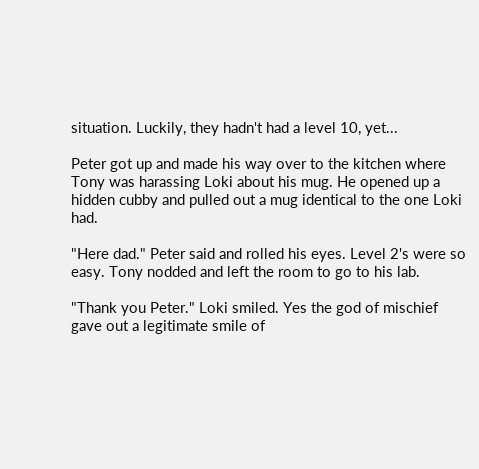situation. Luckily, they hadn't had a level 10, yet...

Peter got up and made his way over to the kitchen where Tony was harassing Loki about his mug. He opened up a hidden cubby and pulled out a mug identical to the one Loki had.

"Here dad." Peter said and rolled his eyes. Level 2's were so easy. Tony nodded and left the room to go to his lab.

"Thank you Peter." Loki smiled. Yes the god of mischief gave out a legitimate smile of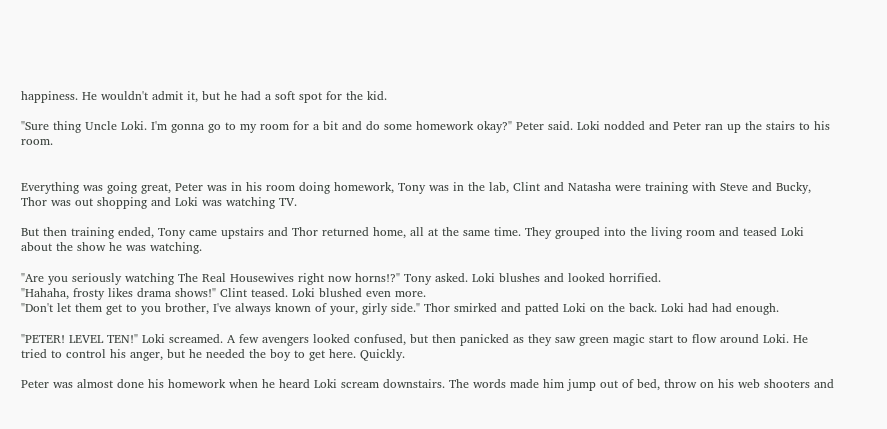happiness. He wouldn't admit it, but he had a soft spot for the kid.

"Sure thing Uncle Loki. I'm gonna go to my room for a bit and do some homework okay?" Peter said. Loki nodded and Peter ran up the stairs to his room.


Everything was going great, Peter was in his room doing homework, Tony was in the lab, Clint and Natasha were training with Steve and Bucky, Thor was out shopping and Loki was watching TV.

But then training ended, Tony came upstairs and Thor returned home, all at the same time. They grouped into the living room and teased Loki about the show he was watching.

"Are you seriously watching The Real Housewives right now horns!?" Tony asked. Loki blushes and looked horrified.
"Hahaha, frosty likes drama shows!" Clint teased. Loki blushed even more.
"Don't let them get to you brother, I've always known of your, girly side." Thor smirked and patted Loki on the back. Loki had had enough.

"PETER! LEVEL TEN!" Loki screamed. A few avengers looked confused, but then panicked as they saw green magic start to flow around Loki. He tried to control his anger, but he needed the boy to get here. Quickly.

Peter was almost done his homework when he heard Loki scream downstairs. The words made him jump out of bed, throw on his web shooters and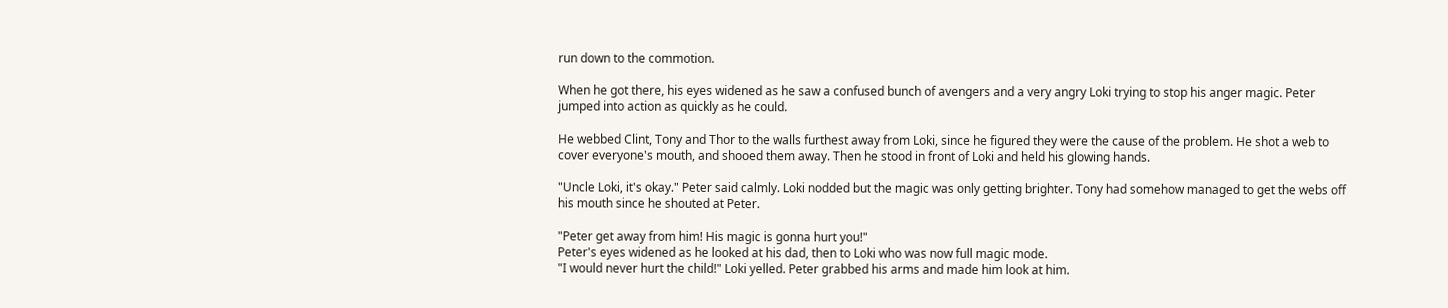run down to the commotion.

When he got there, his eyes widened as he saw a confused bunch of avengers and a very angry Loki trying to stop his anger magic. Peter jumped into action as quickly as he could.

He webbed Clint, Tony and Thor to the walls furthest away from Loki, since he figured they were the cause of the problem. He shot a web to cover everyone's mouth, and shooed them away. Then he stood in front of Loki and held his glowing hands.

"Uncle Loki, it's okay." Peter said calmly. Loki nodded but the magic was only getting brighter. Tony had somehow managed to get the webs off his mouth since he shouted at Peter.

"Peter get away from him! His magic is gonna hurt you!"
Peter's eyes widened as he looked at his dad, then to Loki who was now full magic mode.
"I would never hurt the child!" Loki yelled. Peter grabbed his arms and made him look at him.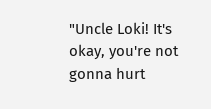"Uncle Loki! It's okay, you're not gonna hurt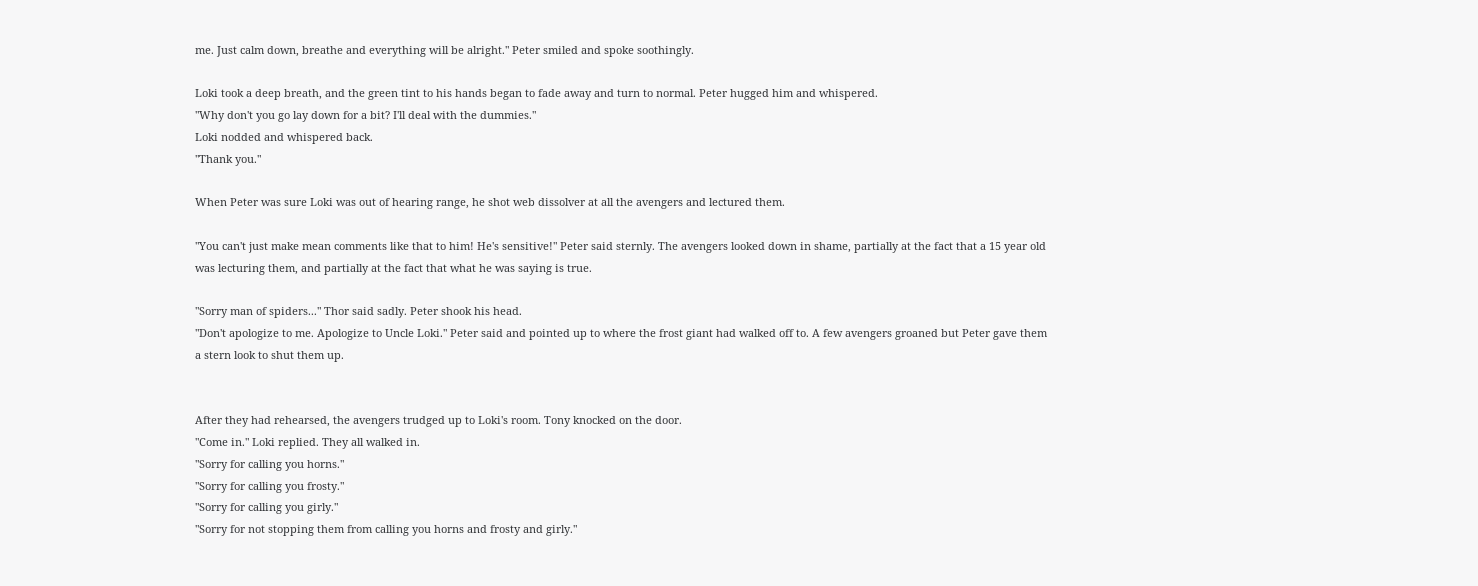me. Just calm down, breathe and everything will be alright." Peter smiled and spoke soothingly.

Loki took a deep breath, and the green tint to his hands began to fade away and turn to normal. Peter hugged him and whispered.
"Why don't you go lay down for a bit? I'll deal with the dummies."
Loki nodded and whispered back.
"Thank you."

When Peter was sure Loki was out of hearing range, he shot web dissolver at all the avengers and lectured them.

"You can't just make mean comments like that to him! He's sensitive!" Peter said sternly. The avengers looked down in shame, partially at the fact that a 15 year old was lecturing them, and partially at the fact that what he was saying is true.

"Sorry man of spiders..." Thor said sadly. Peter shook his head.
"Don't apologize to me. Apologize to Uncle Loki." Peter said and pointed up to where the frost giant had walked off to. A few avengers groaned but Peter gave them a stern look to shut them up.


After they had rehearsed, the avengers trudged up to Loki's room. Tony knocked on the door.
"Come in." Loki replied. They all walked in.
"Sorry for calling you horns."
"Sorry for calling you frosty."
"Sorry for calling you girly."
"Sorry for not stopping them from calling you horns and frosty and girly."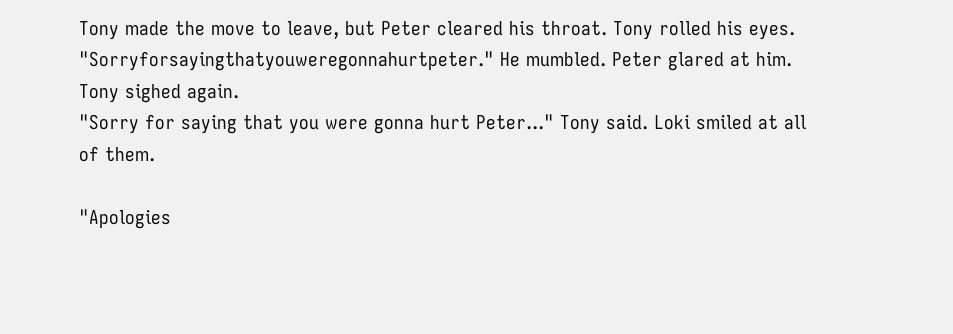Tony made the move to leave, but Peter cleared his throat. Tony rolled his eyes.
"Sorryforsayingthatyouweregonnahurtpeter." He mumbled. Peter glared at him. Tony sighed again.
"Sorry for saying that you were gonna hurt Peter..." Tony said. Loki smiled at all of them.

"Apologies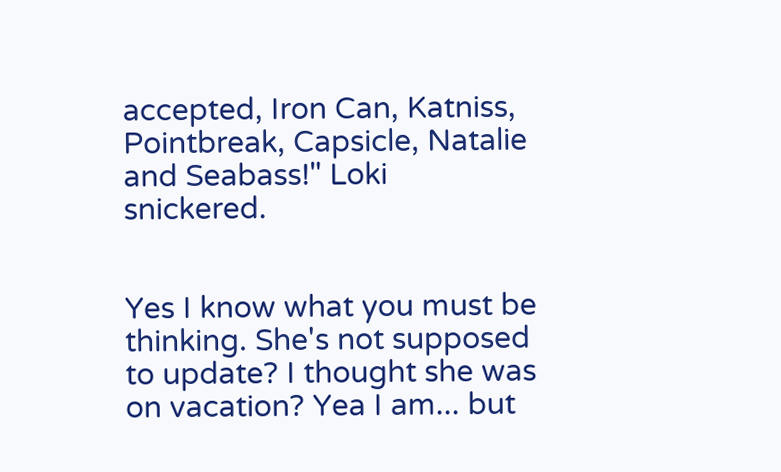accepted, Iron Can, Katniss, Pointbreak, Capsicle, Natalie and Seabass!" Loki snickered.


Yes I know what you must be thinking. She's not supposed to update? I thought she was on vacation? Yea I am... but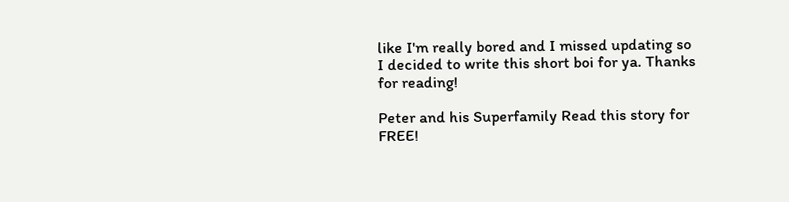like I'm really bored and I missed updating so I decided to write this short boi for ya. Thanks for reading!

Peter and his Superfamily Read this story for FREE!